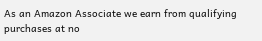As an Amazon Associate we earn from qualifying purchases at no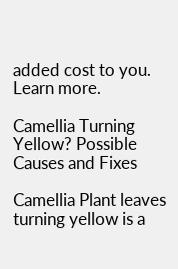added cost to you. Learn more.

Camellia Turning Yellow? Possible Causes and Fixes

Camellia Plant leaves turning yellow is a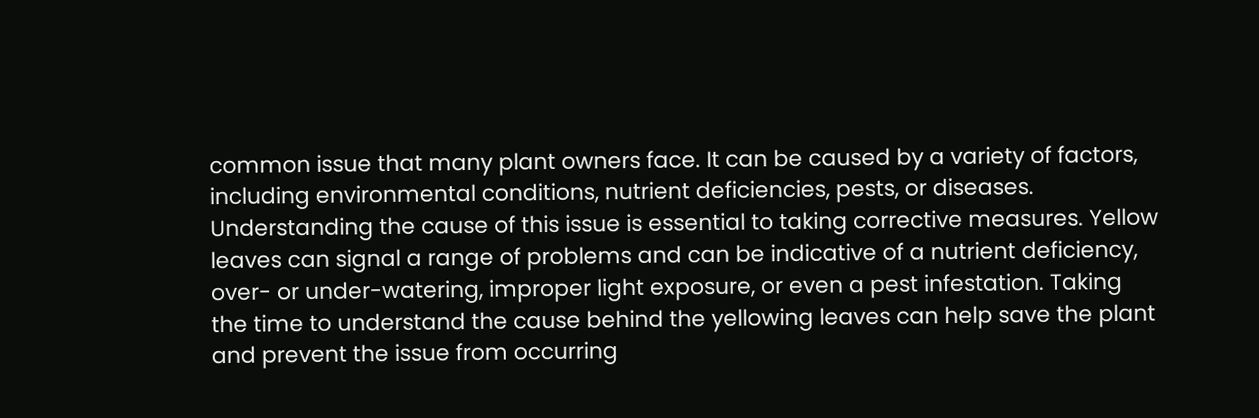common issue that many plant owners face. It can be caused by a variety of factors, including environmental conditions, nutrient deficiencies, pests, or diseases. Understanding the cause of this issue is essential to taking corrective measures. Yellow leaves can signal a range of problems and can be indicative of a nutrient deficiency, over- or under-watering, improper light exposure, or even a pest infestation. Taking the time to understand the cause behind the yellowing leaves can help save the plant and prevent the issue from occurring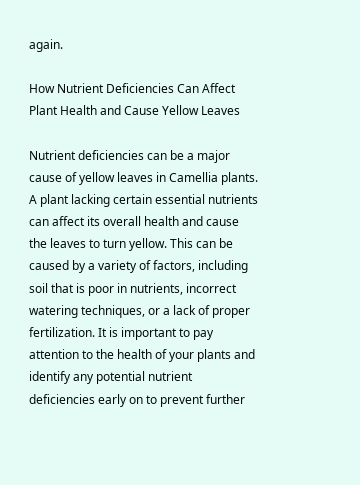again.

How Nutrient Deficiencies Can Affect Plant Health and Cause Yellow Leaves

Nutrient deficiencies can be a major cause of yellow leaves in Camellia plants. A plant lacking certain essential nutrients can affect its overall health and cause the leaves to turn yellow. This can be caused by a variety of factors, including soil that is poor in nutrients, incorrect watering techniques, or a lack of proper fertilization. It is important to pay attention to the health of your plants and identify any potential nutrient deficiencies early on to prevent further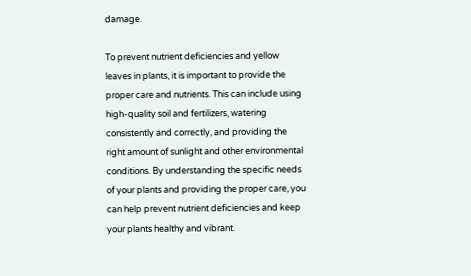damage.

To prevent nutrient deficiencies and yellow leaves in plants, it is important to provide the proper care and nutrients. This can include using high-quality soil and fertilizers, watering consistently and correctly, and providing the right amount of sunlight and other environmental conditions. By understanding the specific needs of your plants and providing the proper care, you can help prevent nutrient deficiencies and keep your plants healthy and vibrant.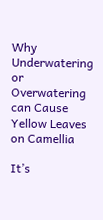Why Underwatering or Overwatering can Cause Yellow Leaves on Camellia

It’s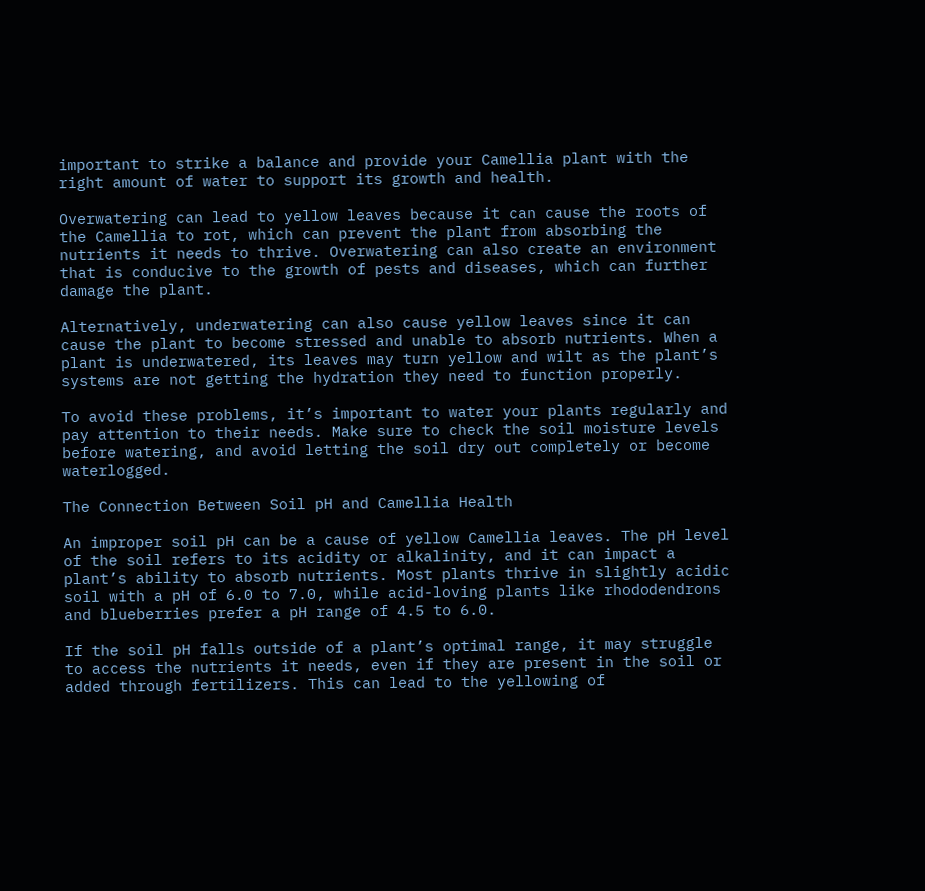important to strike a balance and provide your Camellia plant with the right amount of water to support its growth and health.

Overwatering can lead to yellow leaves because it can cause the roots of the Camellia to rot, which can prevent the plant from absorbing the nutrients it needs to thrive. Overwatering can also create an environment that is conducive to the growth of pests and diseases, which can further damage the plant.

Alternatively, underwatering can also cause yellow leaves since it can cause the plant to become stressed and unable to absorb nutrients. When a plant is underwatered, its leaves may turn yellow and wilt as the plant’s systems are not getting the hydration they need to function properly.

To avoid these problems, it’s important to water your plants regularly and pay attention to their needs. Make sure to check the soil moisture levels before watering, and avoid letting the soil dry out completely or become waterlogged.

The Connection Between Soil pH and Camellia Health

An improper soil pH can be a cause of yellow Camellia leaves. The pH level of the soil refers to its acidity or alkalinity, and it can impact a plant’s ability to absorb nutrients. Most plants thrive in slightly acidic soil with a pH of 6.0 to 7.0, while acid-loving plants like rhododendrons and blueberries prefer a pH range of 4.5 to 6.0.

If the soil pH falls outside of a plant’s optimal range, it may struggle to access the nutrients it needs, even if they are present in the soil or added through fertilizers. This can lead to the yellowing of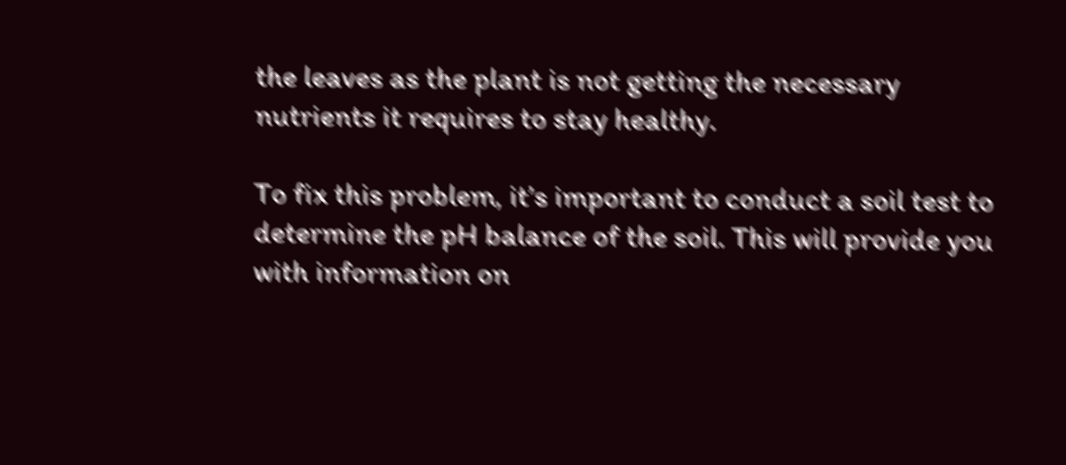the leaves as the plant is not getting the necessary nutrients it requires to stay healthy.

To fix this problem, it’s important to conduct a soil test to determine the pH balance of the soil. This will provide you with information on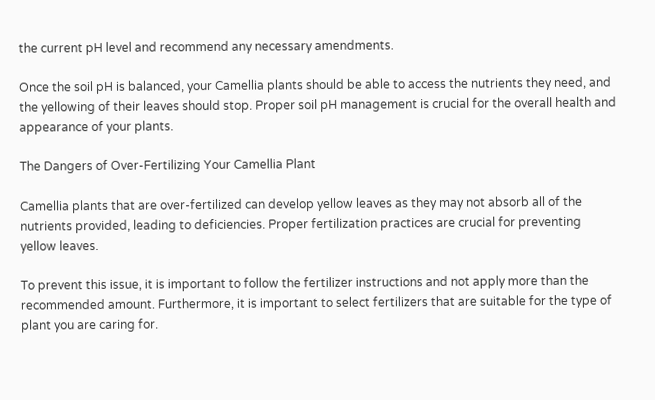the current pH level and recommend any necessary amendments.

Once the soil pH is balanced, your Camellia plants should be able to access the nutrients they need, and the yellowing of their leaves should stop. Proper soil pH management is crucial for the overall health and appearance of your plants.

The Dangers of Over-Fertilizing Your Camellia Plant

Camellia plants that are over-fertilized can develop yellow leaves as they may not absorb all of the nutrients provided, leading to deficiencies. Proper fertilization practices are crucial for preventing yellow leaves.

To prevent this issue, it is important to follow the fertilizer instructions and not apply more than the recommended amount. Furthermore, it is important to select fertilizers that are suitable for the type of plant you are caring for.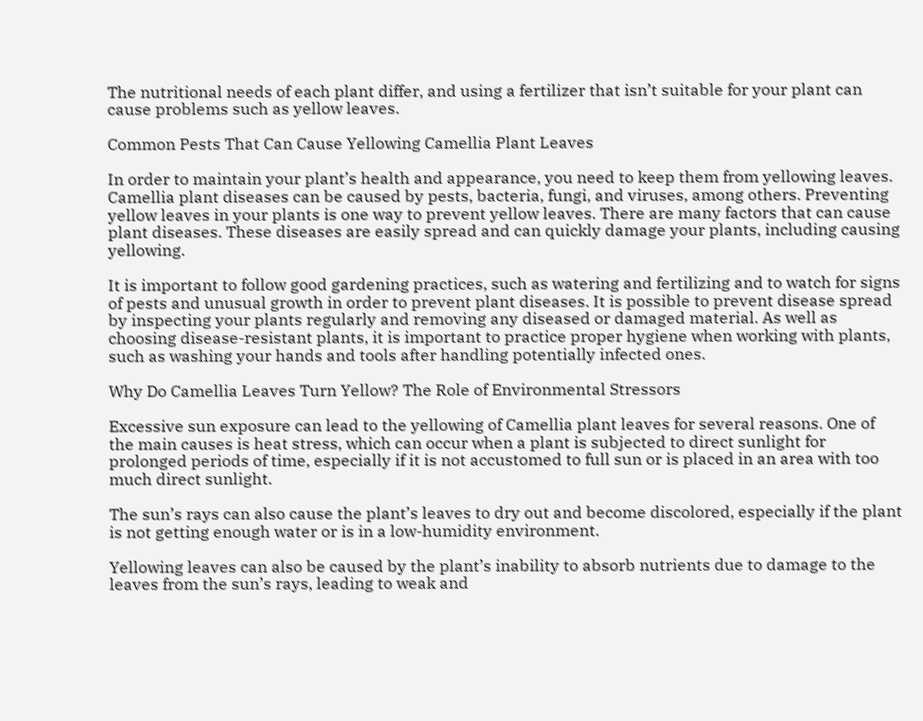The nutritional needs of each plant differ, and using a fertilizer that isn’t suitable for your plant can cause problems such as yellow leaves.

Common Pests That Can Cause Yellowing Camellia Plant Leaves

In order to maintain your plant’s health and appearance, you need to keep them from yellowing leaves. Camellia plant diseases can be caused by pests, bacteria, fungi, and viruses, among others. Preventing yellow leaves in your plants is one way to prevent yellow leaves. There are many factors that can cause plant diseases. These diseases are easily spread and can quickly damage your plants, including causing yellowing.

It is important to follow good gardening practices, such as watering and fertilizing and to watch for signs of pests and unusual growth in order to prevent plant diseases. It is possible to prevent disease spread by inspecting your plants regularly and removing any diseased or damaged material. As well as choosing disease-resistant plants, it is important to practice proper hygiene when working with plants, such as washing your hands and tools after handling potentially infected ones.

Why Do Camellia Leaves Turn Yellow? The Role of Environmental Stressors

Excessive sun exposure can lead to the yellowing of Camellia plant leaves for several reasons. One of the main causes is heat stress, which can occur when a plant is subjected to direct sunlight for prolonged periods of time, especially if it is not accustomed to full sun or is placed in an area with too much direct sunlight.

The sun’s rays can also cause the plant’s leaves to dry out and become discolored, especially if the plant is not getting enough water or is in a low-humidity environment.

Yellowing leaves can also be caused by the plant’s inability to absorb nutrients due to damage to the leaves from the sun’s rays, leading to weak and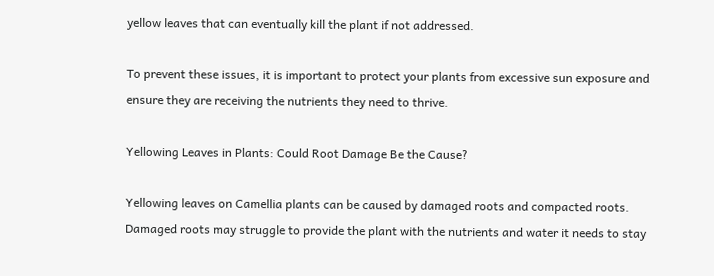yellow leaves that can eventually kill the plant if not addressed.

To prevent these issues, it is important to protect your plants from excessive sun exposure and ensure they are receiving the nutrients they need to thrive.

Yellowing Leaves in Plants: Could Root Damage Be the Cause?

Yellowing leaves on Camellia plants can be caused by damaged roots and compacted roots. Damaged roots may struggle to provide the plant with the nutrients and water it needs to stay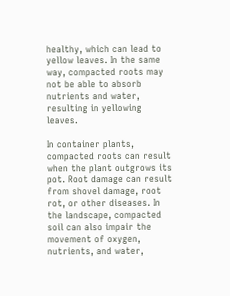healthy, which can lead to yellow leaves. In the same way, compacted roots may not be able to absorb nutrients and water, resulting in yellowing leaves.

In container plants, compacted roots can result when the plant outgrows its pot. Root damage can result from shovel damage, root rot, or other diseases. In the landscape, compacted soil can also impair the movement of oxygen, nutrients, and water,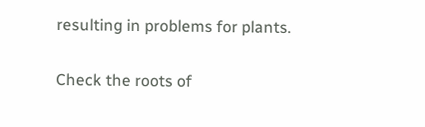resulting in problems for plants.

Check the roots of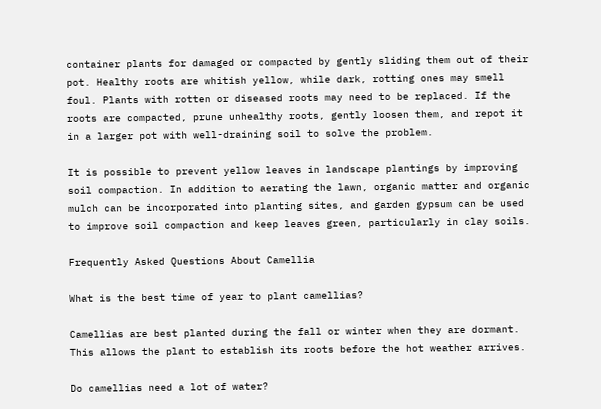container plants for damaged or compacted by gently sliding them out of their pot. Healthy roots are whitish yellow, while dark, rotting ones may smell foul. Plants with rotten or diseased roots may need to be replaced. If the roots are compacted, prune unhealthy roots, gently loosen them, and repot it in a larger pot with well-draining soil to solve the problem.

It is possible to prevent yellow leaves in landscape plantings by improving soil compaction. In addition to aerating the lawn, organic matter and organic mulch can be incorporated into planting sites, and garden gypsum can be used to improve soil compaction and keep leaves green, particularly in clay soils.

Frequently Asked Questions About Camellia

What is the best time of year to plant camellias?

Camellias are best planted during the fall or winter when they are dormant. This allows the plant to establish its roots before the hot weather arrives.

Do camellias need a lot of water?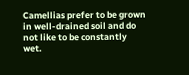Camellias prefer to be grown in well-drained soil and do not like to be constantly wet.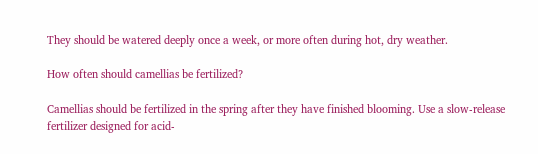They should be watered deeply once a week, or more often during hot, dry weather.

How often should camellias be fertilized?

Camellias should be fertilized in the spring after they have finished blooming. Use a slow-release fertilizer designed for acid-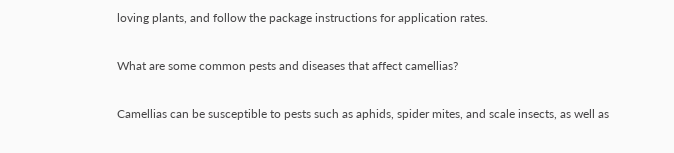loving plants, and follow the package instructions for application rates.

What are some common pests and diseases that affect camellias?

Camellias can be susceptible to pests such as aphids, spider mites, and scale insects, as well as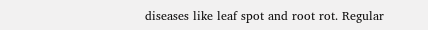diseases like leaf spot and root rot. Regular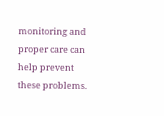monitoring and proper care can help prevent these problems.